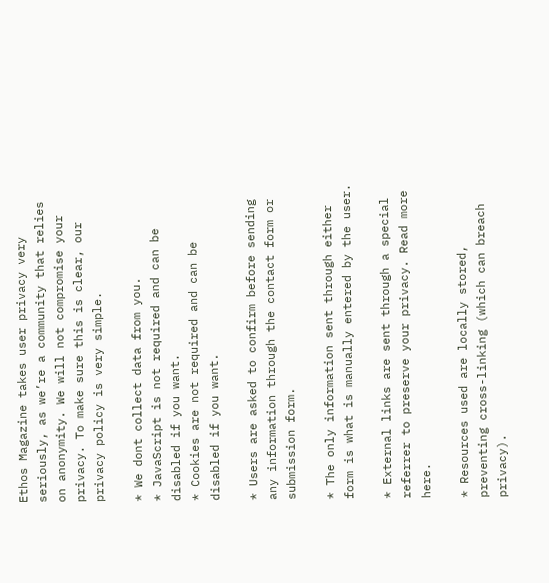Ethos Magazine takes user privacy very seriously, as we’re a community that relies on anonymity. We will not compromise your privacy. To make sure this is clear, our privacy policy is very simple.

* We dont collect data from you.
* JavaScript is not required and can be disabled if you want.
* Cookies are not required and can be disabled if you want.

* Users are asked to confirm before sending any information through the contact form or submission form.

* The only information sent through either form is what is manually entered by the user.

* External links are sent through a special referrer to preserve your privacy. Read more here.

* Resources used are locally stored, preventing cross-linking (which can breach privacy).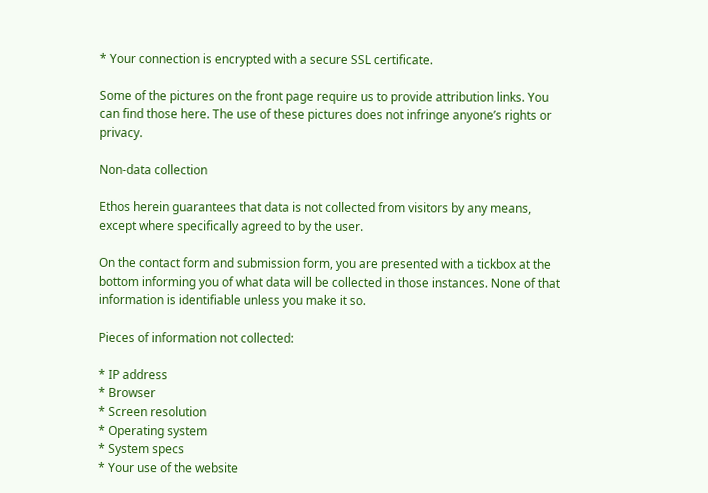* Your connection is encrypted with a secure SSL certificate.

Some of the pictures on the front page require us to provide attribution links. You can find those here. The use of these pictures does not infringe anyone’s rights or privacy.

Non-data collection

Ethos herein guarantees that data is not collected from visitors by any means, except where specifically agreed to by the user.

On the contact form and submission form, you are presented with a tickbox at the bottom informing you of what data will be collected in those instances. None of that information is identifiable unless you make it so.

Pieces of information not collected:

* IP address
* Browser
* Screen resolution
* Operating system
* System specs
* Your use of the website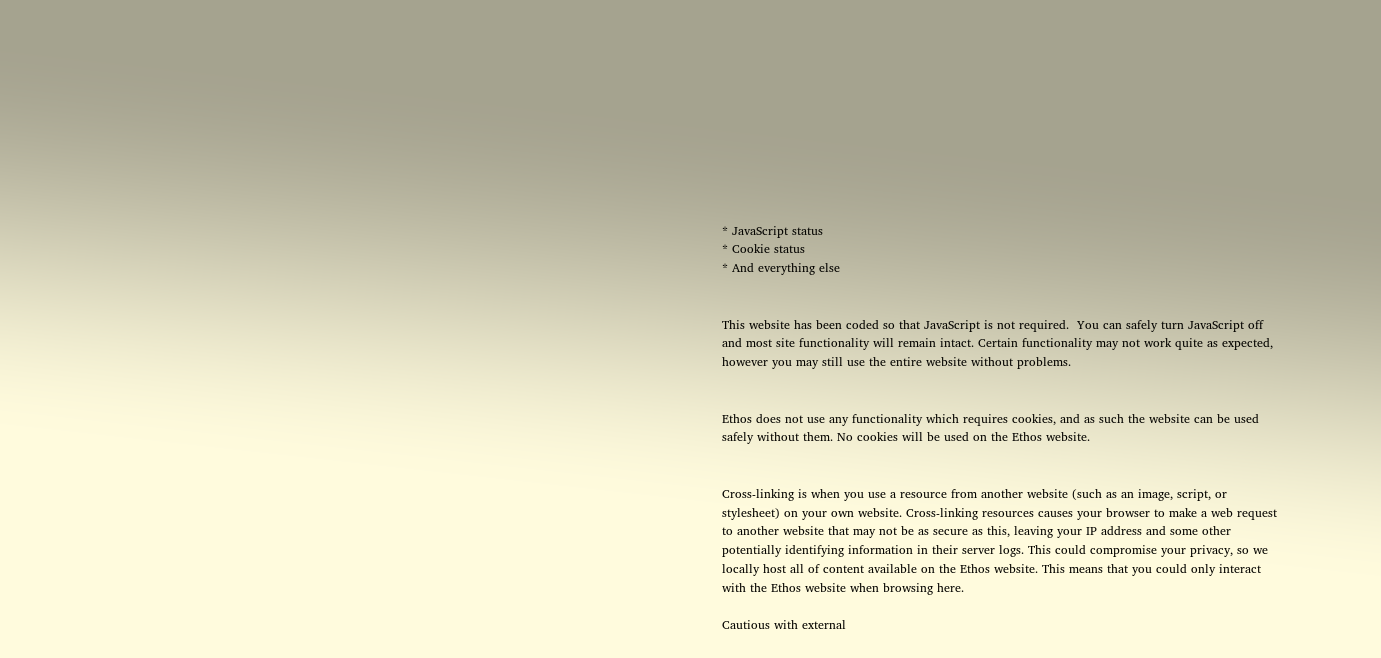* JavaScript status
* Cookie status
* And everything else


This website has been coded so that JavaScript is not required.  You can safely turn JavaScript off and most site functionality will remain intact. Certain functionality may not work quite as expected, however you may still use the entire website without problems.


Ethos does not use any functionality which requires cookies, and as such the website can be used safely without them. No cookies will be used on the Ethos website.


Cross-linking is when you use a resource from another website (such as an image, script, or stylesheet) on your own website. Cross-linking resources causes your browser to make a web request to another website that may not be as secure as this, leaving your IP address and some other potentially identifying information in their server logs. This could compromise your privacy, so we locally host all of content available on the Ethos website. This means that you could only interact with the Ethos website when browsing here.

Cautious with external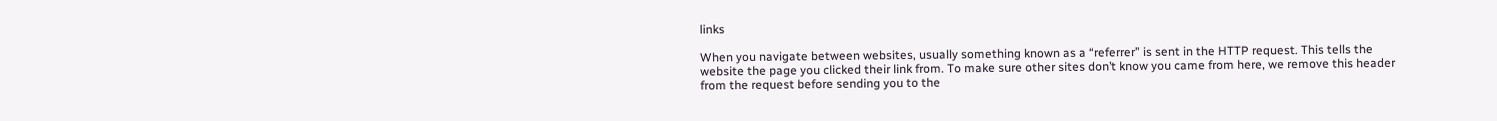links

When you navigate between websites, usually something known as a “referrer” is sent in the HTTP request. This tells the website the page you clicked their link from. To make sure other sites don’t know you came from here, we remove this header from the request before sending you to the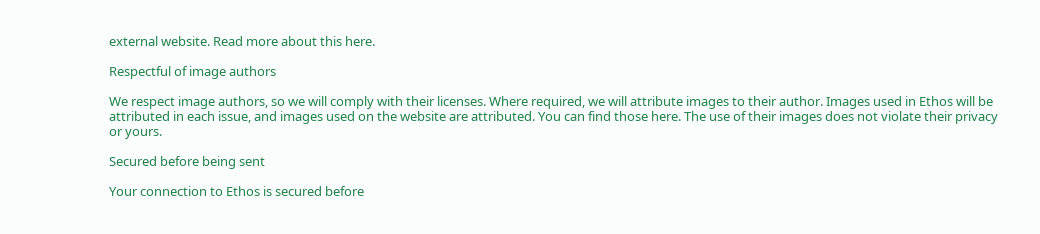external website. Read more about this here.

Respectful of image authors

We respect image authors, so we will comply with their licenses. Where required, we will attribute images to their author. Images used in Ethos will be attributed in each issue, and images used on the website are attributed. You can find those here. The use of their images does not violate their privacy or yours.

Secured before being sent

Your connection to Ethos is secured before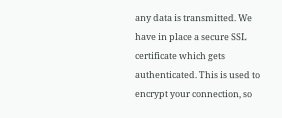any data is transmitted. We have in place a secure SSL certificate which gets authenticated. This is used to encrypt your connection, so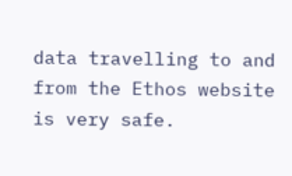data travelling to and from the Ethos website is very safe.